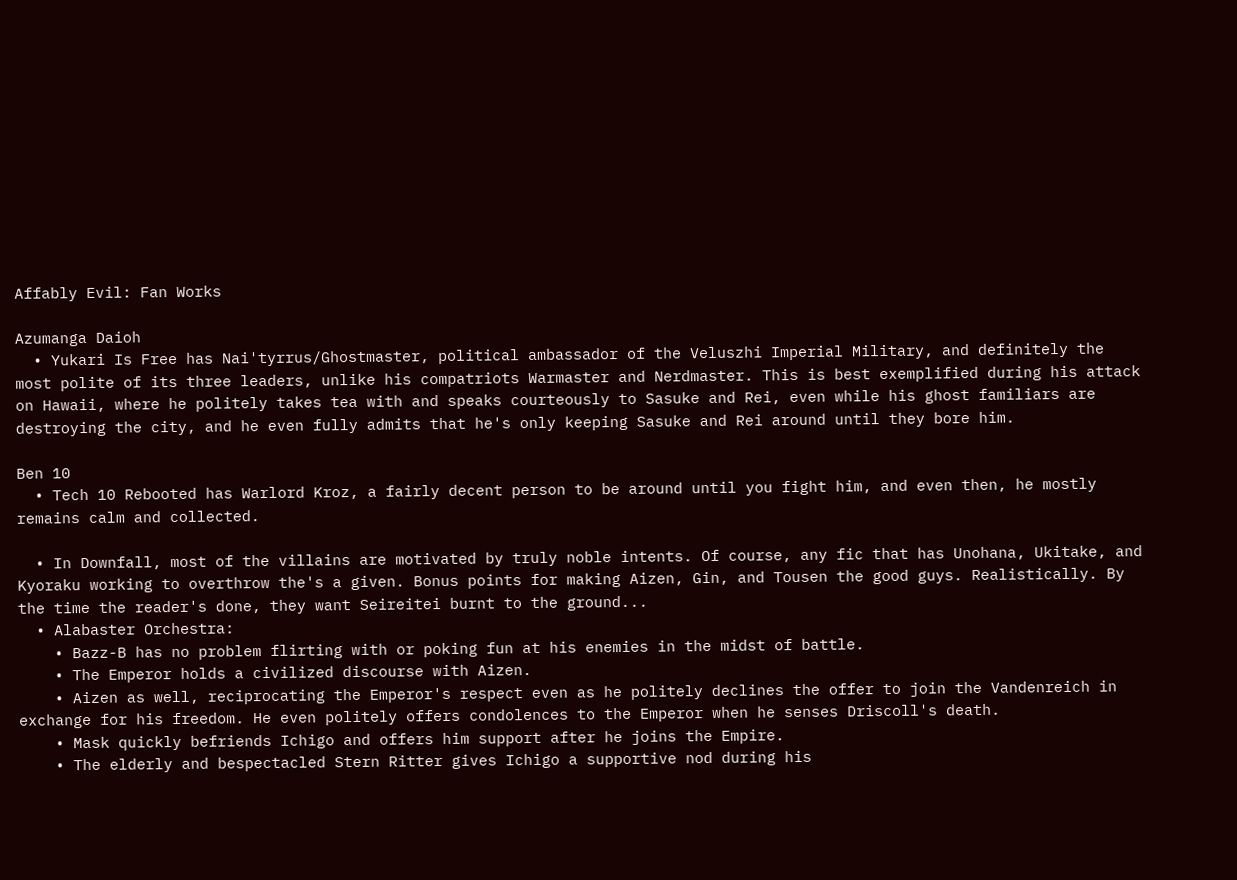Affably Evil: Fan Works

Azumanga Daioh
  • Yukari Is Free has Nai'tyrrus/Ghostmaster, political ambassador of the Veluszhi Imperial Military, and definitely the most polite of its three leaders, unlike his compatriots Warmaster and Nerdmaster. This is best exemplified during his attack on Hawaii, where he politely takes tea with and speaks courteously to Sasuke and Rei, even while his ghost familiars are destroying the city, and he even fully admits that he's only keeping Sasuke and Rei around until they bore him.

Ben 10
  • Tech 10 Rebooted has Warlord Kroz, a fairly decent person to be around until you fight him, and even then, he mostly remains calm and collected.

  • In Downfall, most of the villains are motivated by truly noble intents. Of course, any fic that has Unohana, Ukitake, and Kyoraku working to overthrow the's a given. Bonus points for making Aizen, Gin, and Tousen the good guys. Realistically. By the time the reader's done, they want Seireitei burnt to the ground...
  • Alabaster Orchestra:
    • Bazz-B has no problem flirting with or poking fun at his enemies in the midst of battle.
    • The Emperor holds a civilized discourse with Aizen.
    • Aizen as well, reciprocating the Emperor's respect even as he politely declines the offer to join the Vandenreich in exchange for his freedom. He even politely offers condolences to the Emperor when he senses Driscoll's death.
    • Mask quickly befriends Ichigo and offers him support after he joins the Empire.
    • The elderly and bespectacled Stern Ritter gives Ichigo a supportive nod during his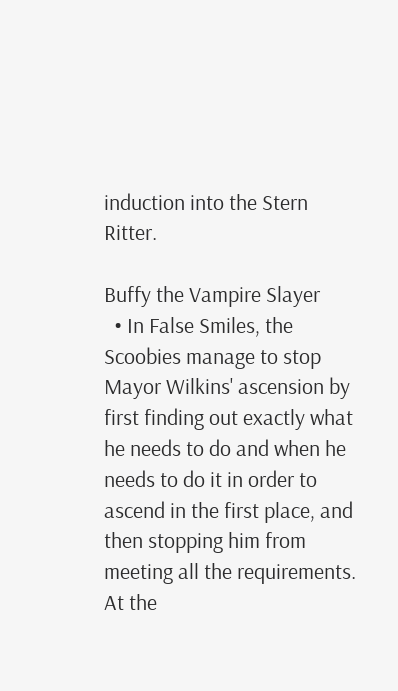induction into the Stern Ritter.

Buffy the Vampire Slayer
  • In False Smiles, the Scoobies manage to stop Mayor Wilkins' ascension by first finding out exactly what he needs to do and when he needs to do it in order to ascend in the first place, and then stopping him from meeting all the requirements. At the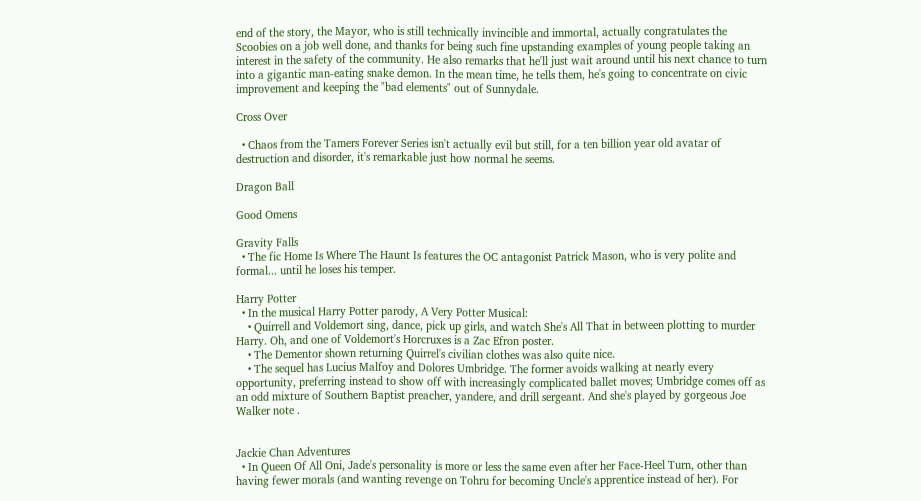end of the story, the Mayor, who is still technically invincible and immortal, actually congratulates the Scoobies on a job well done, and thanks for being such fine upstanding examples of young people taking an interest in the safety of the community. He also remarks that he'll just wait around until his next chance to turn into a gigantic man-eating snake demon. In the mean time, he tells them, he's going to concentrate on civic improvement and keeping the "bad elements" out of Sunnydale.

Cross Over

  • Chaos from the Tamers Forever Series isn't actually evil but still, for a ten billion year old avatar of destruction and disorder, it's remarkable just how normal he seems.

Dragon Ball

Good Omens

Gravity Falls
  • The fic Home Is Where The Haunt Is features the OC antagonist Patrick Mason, who is very polite and formal... until he loses his temper.

Harry Potter
  • In the musical Harry Potter parody, A Very Potter Musical:
    • Quirrell and Voldemort sing, dance, pick up girls, and watch She's All That in between plotting to murder Harry. Oh, and one of Voldemort's Horcruxes is a Zac Efron poster.
    • The Dementor shown returning Quirrel's civilian clothes was also quite nice.
    • The sequel has Lucius Malfoy and Dolores Umbridge. The former avoids walking at nearly every opportunity, preferring instead to show off with increasingly complicated ballet moves; Umbridge comes off as an odd mixture of Southern Baptist preacher, yandere, and drill sergeant. And she's played by gorgeous Joe Walker note .


Jackie Chan Adventures
  • In Queen Of All Oni, Jade's personality is more or less the same even after her Face-Heel Turn, other than having fewer morals (and wanting revenge on Tohru for becoming Uncle's apprentice instead of her). For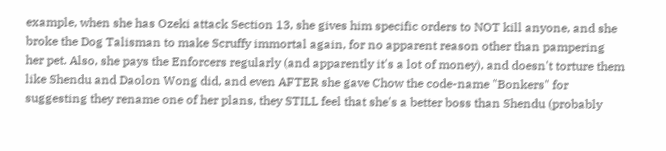example, when she has Ozeki attack Section 13, she gives him specific orders to NOT kill anyone, and she broke the Dog Talisman to make Scruffy immortal again, for no apparent reason other than pampering her pet. Also, she pays the Enforcers regularly (and apparently it's a lot of money), and doesn't torture them like Shendu and Daolon Wong did, and even AFTER she gave Chow the code-name "Bonkers" for suggesting they rename one of her plans, they STILL feel that she's a better boss than Shendu (probably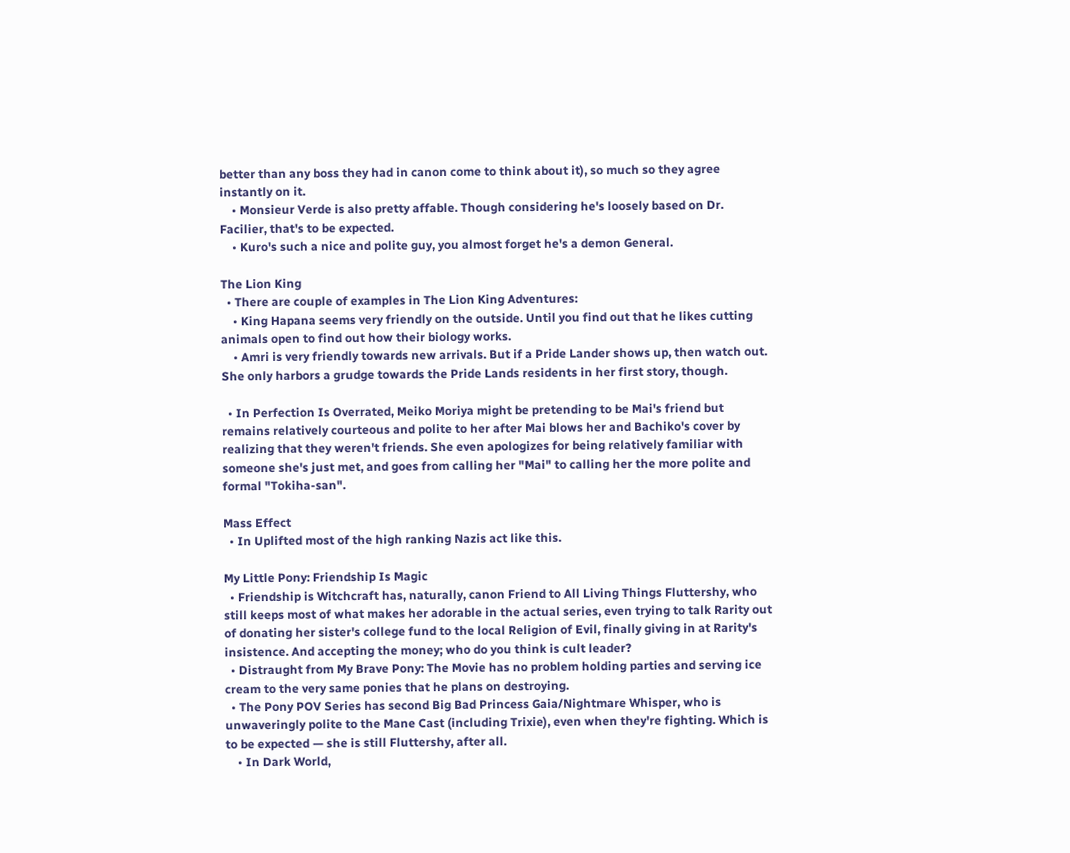better than any boss they had in canon come to think about it), so much so they agree instantly on it.
    • Monsieur Verde is also pretty affable. Though considering he's loosely based on Dr. Facilier, that's to be expected.
    • Kuro's such a nice and polite guy, you almost forget he's a demon General.

The Lion King
  • There are couple of examples in The Lion King Adventures:
    • King Hapana seems very friendly on the outside. Until you find out that he likes cutting animals open to find out how their biology works.
    • Amri is very friendly towards new arrivals. But if a Pride Lander shows up, then watch out. She only harbors a grudge towards the Pride Lands residents in her first story, though.

  • In Perfection Is Overrated, Meiko Moriya might be pretending to be Mai's friend but remains relatively courteous and polite to her after Mai blows her and Bachiko's cover by realizing that they weren't friends. She even apologizes for being relatively familiar with someone she's just met, and goes from calling her "Mai" to calling her the more polite and formal "Tokiha-san".

Mass Effect
  • In Uplifted most of the high ranking Nazis act like this.

My Little Pony: Friendship Is Magic
  • Friendship is Witchcraft has, naturally, canon Friend to All Living Things Fluttershy, who still keeps most of what makes her adorable in the actual series, even trying to talk Rarity out of donating her sister's college fund to the local Religion of Evil, finally giving in at Rarity's insistence. And accepting the money; who do you think is cult leader?
  • Distraught from My Brave Pony: The Movie has no problem holding parties and serving ice cream to the very same ponies that he plans on destroying.
  • The Pony POV Series has second Big Bad Princess Gaia/Nightmare Whisper, who is unwaveringly polite to the Mane Cast (including Trixie), even when they're fighting. Which is to be expected — she is still Fluttershy, after all.
    • In Dark World,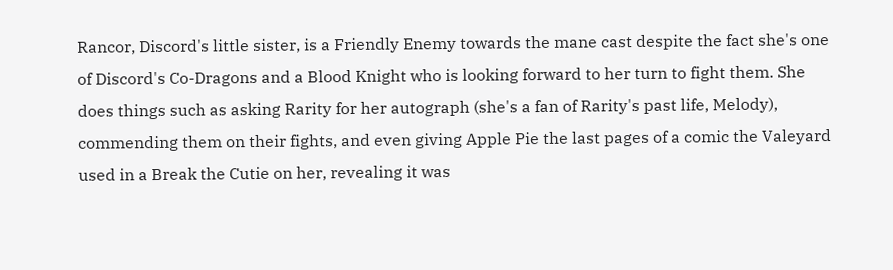Rancor, Discord's little sister, is a Friendly Enemy towards the mane cast despite the fact she's one of Discord's Co-Dragons and a Blood Knight who is looking forward to her turn to fight them. She does things such as asking Rarity for her autograph (she's a fan of Rarity's past life, Melody), commending them on their fights, and even giving Apple Pie the last pages of a comic the Valeyard used in a Break the Cutie on her, revealing it was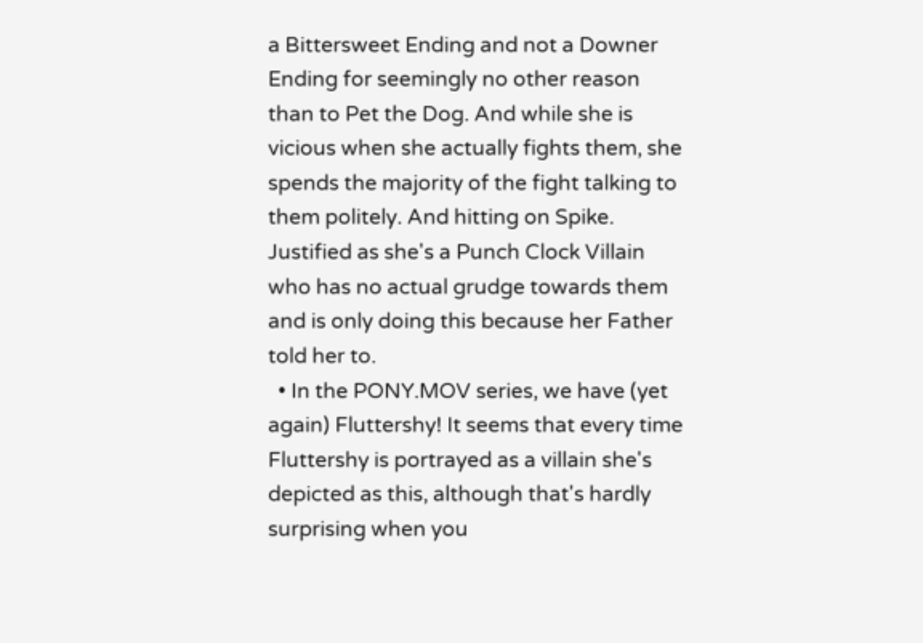a Bittersweet Ending and not a Downer Ending for seemingly no other reason than to Pet the Dog. And while she is vicious when she actually fights them, she spends the majority of the fight talking to them politely. And hitting on Spike. Justified as she's a Punch Clock Villain who has no actual grudge towards them and is only doing this because her Father told her to.
  • In the PONY.MOV series, we have (yet again) Fluttershy! It seems that every time Fluttershy is portrayed as a villain she's depicted as this, although that's hardly surprising when you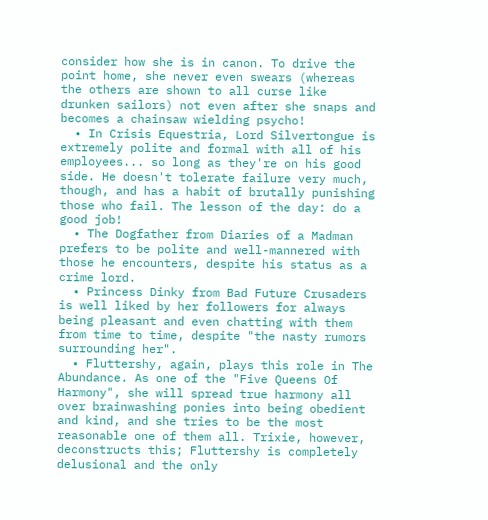consider how she is in canon. To drive the point home, she never even swears (whereas the others are shown to all curse like drunken sailors) not even after she snaps and becomes a chainsaw wielding psycho!
  • In Crisis Equestria, Lord Silvertongue is extremely polite and formal with all of his employees... so long as they're on his good side. He doesn't tolerate failure very much, though, and has a habit of brutally punishing those who fail. The lesson of the day: do a good job!
  • The Dogfather from Diaries of a Madman prefers to be polite and well-mannered with those he encounters, despite his status as a crime lord.
  • Princess Dinky from Bad Future Crusaders is well liked by her followers for always being pleasant and even chatting with them from time to time, despite "the nasty rumors surrounding her".
  • Fluttershy, again, plays this role in The Abundance. As one of the "Five Queens Of Harmony", she will spread true harmony all over brainwashing ponies into being obedient and kind, and she tries to be the most reasonable one of them all. Trixie, however, deconstructs this; Fluttershy is completely delusional and the only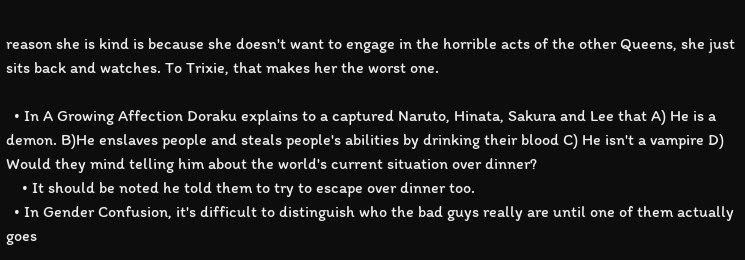reason she is kind is because she doesn't want to engage in the horrible acts of the other Queens, she just sits back and watches. To Trixie, that makes her the worst one.

  • In A Growing Affection Doraku explains to a captured Naruto, Hinata, Sakura and Lee that A) He is a demon. B)He enslaves people and steals people's abilities by drinking their blood C) He isn't a vampire D) Would they mind telling him about the world's current situation over dinner?
    • It should be noted he told them to try to escape over dinner too.
  • In Gender Confusion, it's difficult to distinguish who the bad guys really are until one of them actually goes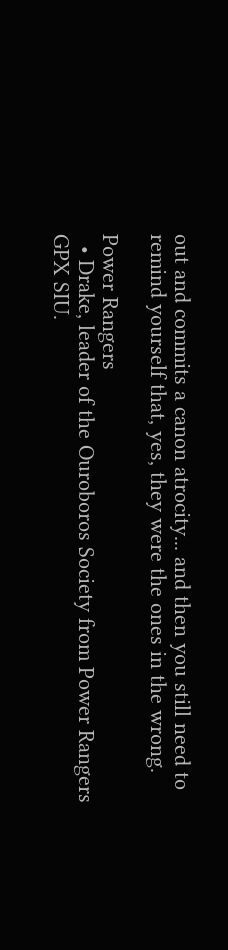out and commits a canon atrocity... and then you still need to remind yourself that, yes, they were the ones in the wrong.

Power Rangers
  • Drake, leader of the Ouroboros Society from Power Rangers GPX SIU.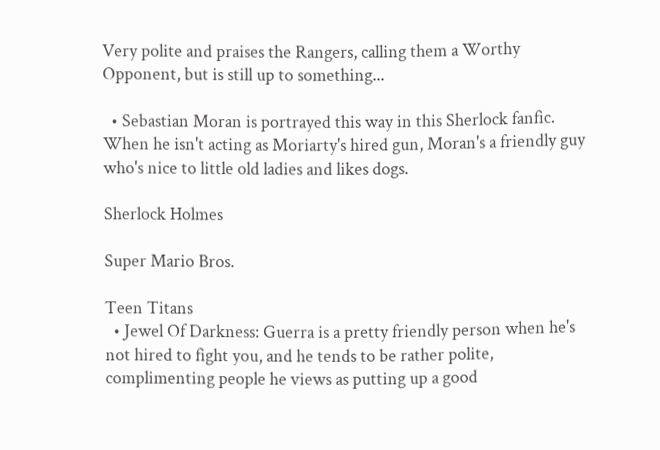Very polite and praises the Rangers, calling them a Worthy Opponent, but is still up to something...

  • Sebastian Moran is portrayed this way in this Sherlock fanfic. When he isn't acting as Moriarty's hired gun, Moran's a friendly guy who's nice to little old ladies and likes dogs.

Sherlock Holmes

Super Mario Bros.

Teen Titans
  • Jewel Of Darkness: Guerra is a pretty friendly person when he's not hired to fight you, and he tends to be rather polite, complimenting people he views as putting up a good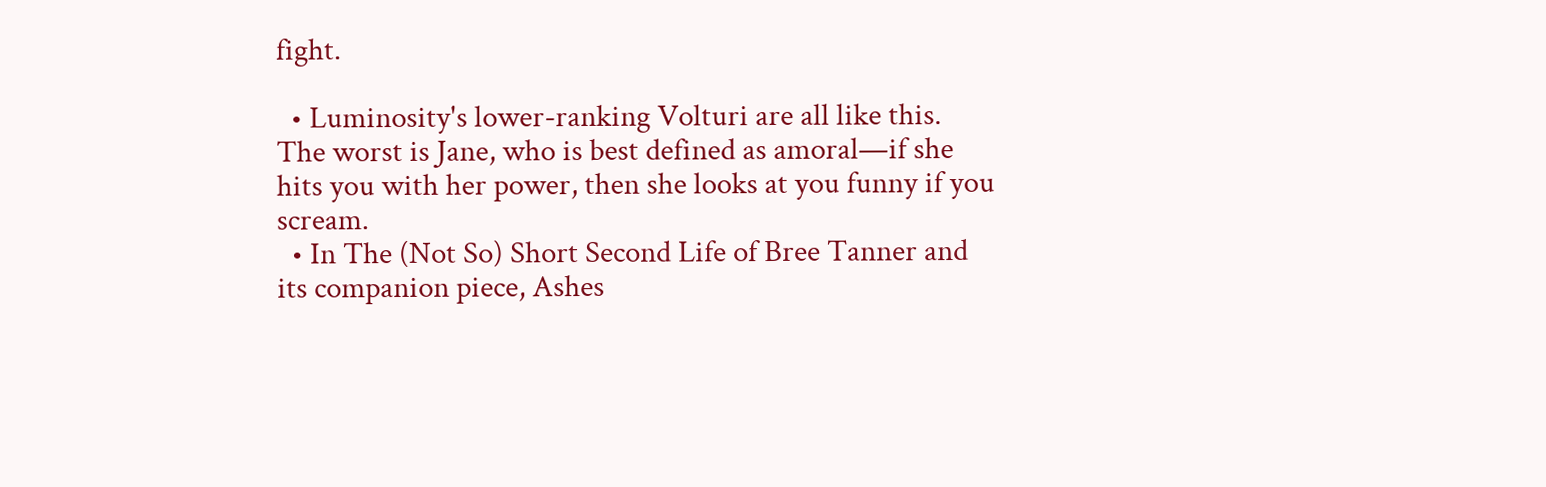fight.

  • Luminosity's lower-ranking Volturi are all like this. The worst is Jane, who is best defined as amoral—if she hits you with her power, then she looks at you funny if you scream.
  • In The (Not So) Short Second Life of Bree Tanner and its companion piece, Ashes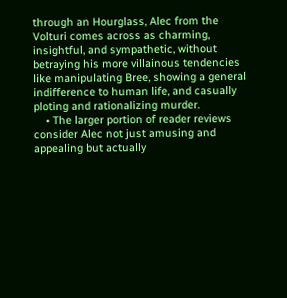through an Hourglass, Alec from the Volturi comes across as charming, insightful, and sympathetic, without betraying his more villainous tendencies like manipulating Bree, showing a general indifference to human life, and casually ploting and rationalizing murder.
    • The larger portion of reader reviews consider Alec not just amusing and appealing but actually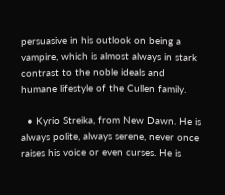persuasive in his outlook on being a vampire, which is almost always in stark contrast to the noble ideals and humane lifestyle of the Cullen family.

  • Kyrio Streika, from New Dawn. He is always polite, always serene, never once raises his voice or even curses. He is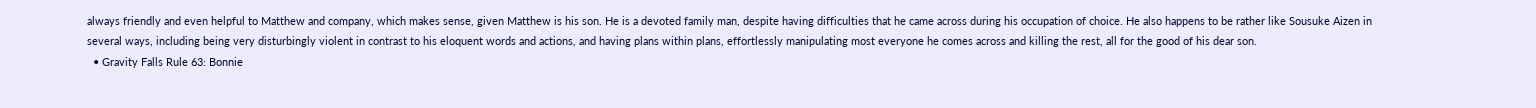always friendly and even helpful to Matthew and company, which makes sense, given Matthew is his son. He is a devoted family man, despite having difficulties that he came across during his occupation of choice. He also happens to be rather like Sousuke Aizen in several ways, including being very disturbingly violent in contrast to his eloquent words and actions, and having plans within plans, effortlessly manipulating most everyone he comes across and killing the rest, all for the good of his dear son.
  • Gravity Falls Rule 63: Bonnie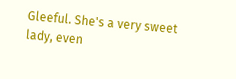Gleeful. She's a very sweet lady, even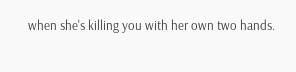when she's killing you with her own two hands.